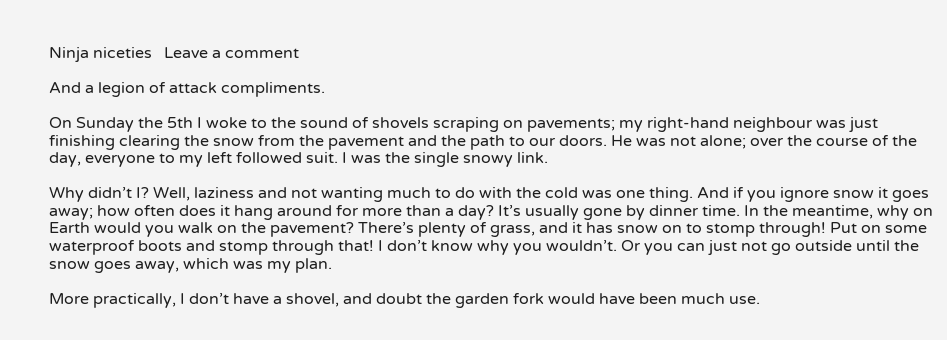Ninja niceties   Leave a comment

And a legion of attack compliments.

On Sunday the 5th I woke to the sound of shovels scraping on pavements; my right-hand neighbour was just finishing clearing the snow from the pavement and the path to our doors. He was not alone; over the course of the day, everyone to my left followed suit. I was the single snowy link.

Why didn’t I? Well, laziness and not wanting much to do with the cold was one thing. And if you ignore snow it goes away; how often does it hang around for more than a day? It’s usually gone by dinner time. In the meantime, why on Earth would you walk on the pavement? There’s plenty of grass, and it has snow on to stomp through! Put on some waterproof boots and stomp through that! I don’t know why you wouldn’t. Or you can just not go outside until the snow goes away, which was my plan.

More practically, I don’t have a shovel, and doubt the garden fork would have been much use.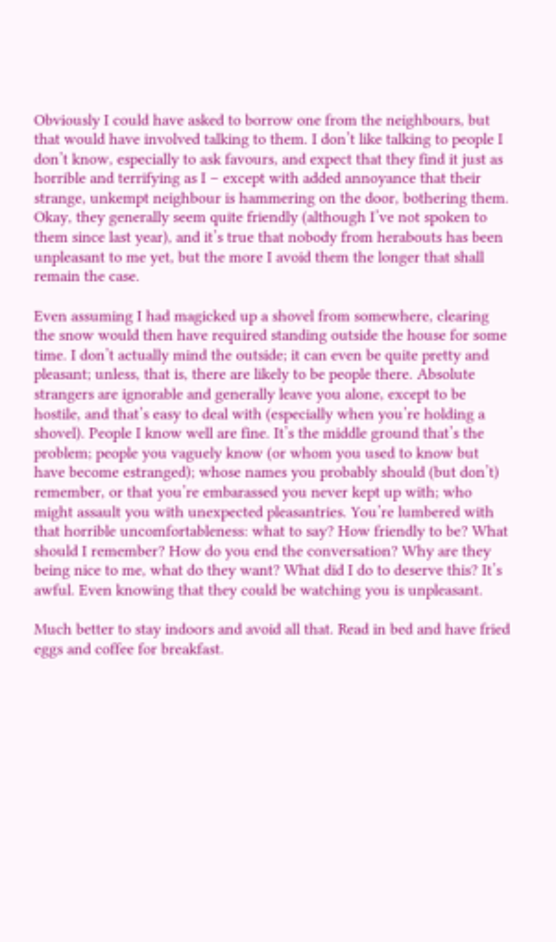Obviously I could have asked to borrow one from the neighbours, but that would have involved talking to them. I don’t like talking to people I don’t know, especially to ask favours, and expect that they find it just as horrible and terrifying as I – except with added annoyance that their strange, unkempt neighbour is hammering on the door, bothering them. Okay, they generally seem quite friendly (although I’ve not spoken to them since last year), and it’s true that nobody from herabouts has been unpleasant to me yet, but the more I avoid them the longer that shall remain the case.

Even assuming I had magicked up a shovel from somewhere, clearing the snow would then have required standing outside the house for some time. I don’t actually mind the outside; it can even be quite pretty and pleasant; unless, that is, there are likely to be people there. Absolute strangers are ignorable and generally leave you alone, except to be hostile, and that’s easy to deal with (especially when you’re holding a shovel). People I know well are fine. It’s the middle ground that’s the problem; people you vaguely know (or whom you used to know but have become estranged); whose names you probably should (but don’t) remember, or that you’re embarassed you never kept up with; who might assault you with unexpected pleasantries. You’re lumbered with that horrible uncomfortableness: what to say? How friendly to be? What should I remember? How do you end the conversation? Why are they being nice to me, what do they want? What did I do to deserve this? It’s awful. Even knowing that they could be watching you is unpleasant.

Much better to stay indoors and avoid all that. Read in bed and have fried eggs and coffee for breakfast.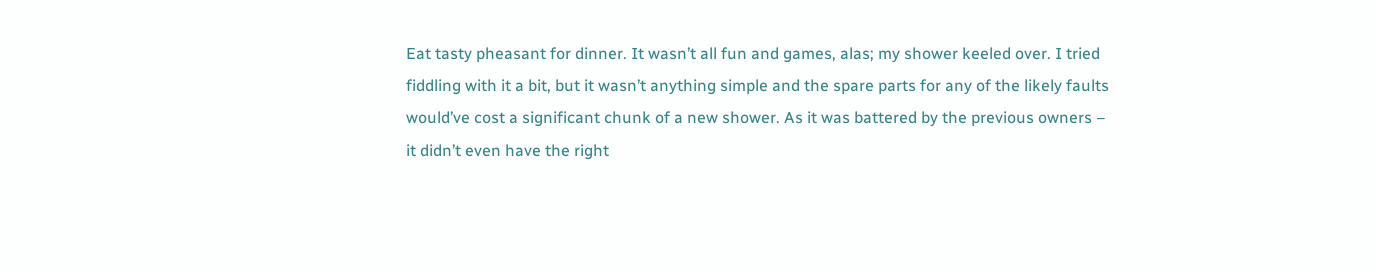Eat tasty pheasant for dinner. It wasn’t all fun and games, alas; my shower keeled over. I tried fiddling with it a bit, but it wasn’t anything simple and the spare parts for any of the likely faults would’ve cost a significant chunk of a new shower. As it was battered by the previous owners – it didn’t even have the right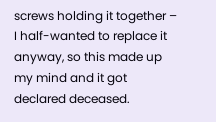screws holding it together – I half-wanted to replace it anyway, so this made up my mind and it got declared deceased.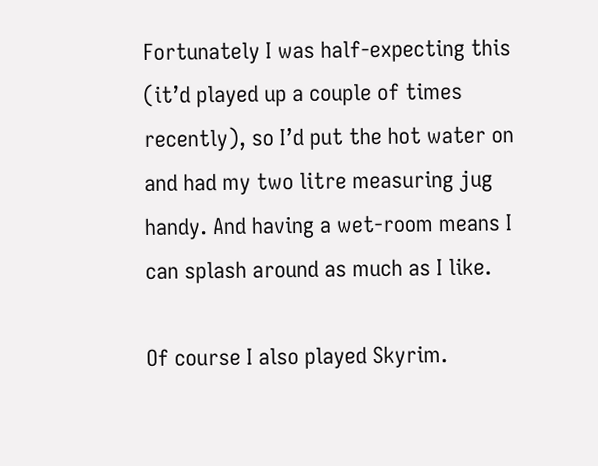Fortunately I was half-expecting this (it’d played up a couple of times recently), so I’d put the hot water on and had my two litre measuring jug handy. And having a wet-room means I can splash around as much as I like.

Of course I also played Skyrim.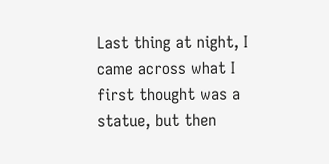Last thing at night, I came across what I first thought was a statue, but then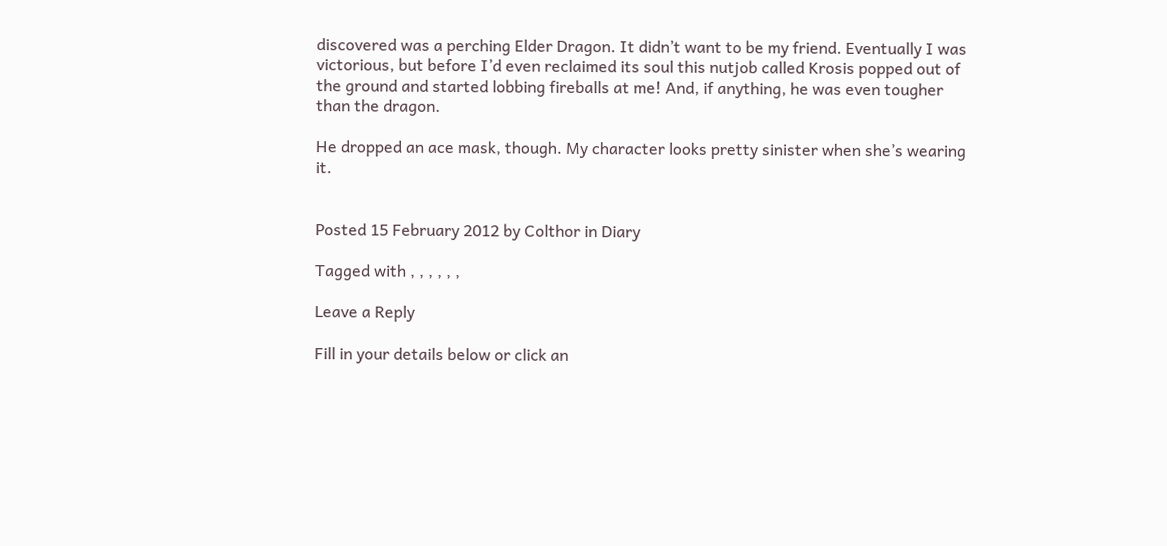discovered was a perching Elder Dragon. It didn’t want to be my friend. Eventually I was victorious, but before I’d even reclaimed its soul this nutjob called Krosis popped out of the ground and started lobbing fireballs at me! And, if anything, he was even tougher than the dragon.

He dropped an ace mask, though. My character looks pretty sinister when she’s wearing it.


Posted 15 February 2012 by Colthor in Diary

Tagged with , , , , , ,

Leave a Reply

Fill in your details below or click an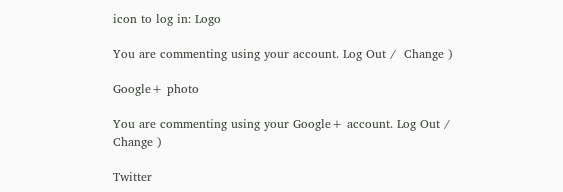icon to log in: Logo

You are commenting using your account. Log Out /  Change )

Google+ photo

You are commenting using your Google+ account. Log Out /  Change )

Twitter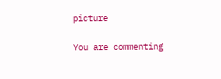picture

You are commenting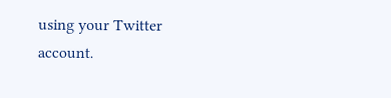using your Twitter account.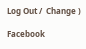Log Out /  Change )

Facebook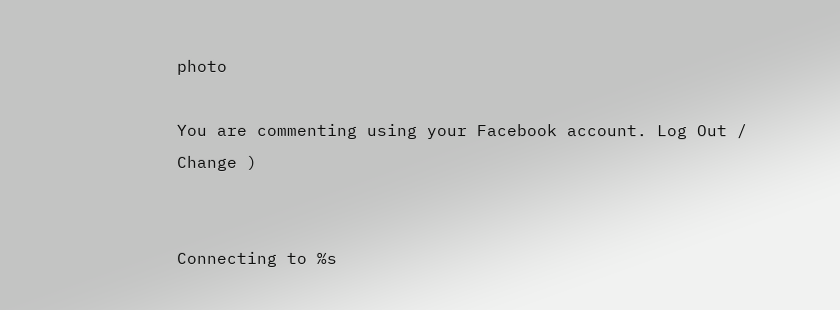photo

You are commenting using your Facebook account. Log Out /  Change )


Connecting to %s